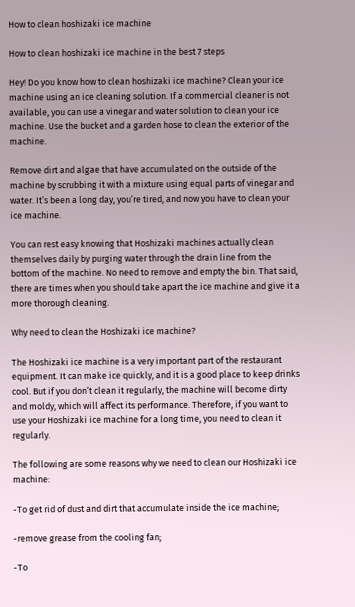How to clean hoshizaki ice machine

How to clean hoshizaki ice machine in the best 7 steps

Hey! Do you know how to clean hoshizaki ice machine? Clean your ice machine using an ice cleaning solution. If a commercial cleaner is not available, you can use a vinegar and water solution to clean your ice machine. Use the bucket and a garden hose to clean the exterior of the machine.

Remove dirt and algae that have accumulated on the outside of the machine by scrubbing it with a mixture using equal parts of vinegar and water. It’s been a long day, you’re tired, and now you have to clean your ice machine.

You can rest easy knowing that Hoshizaki machines actually clean themselves daily by purging water through the drain line from the bottom of the machine. No need to remove and empty the bin. That said, there are times when you should take apart the ice machine and give it a more thorough cleaning.

Why need to clean the Hoshizaki ice machine?

The Hoshizaki ice machine is a very important part of the restaurant equipment. It can make ice quickly, and it is a good place to keep drinks cool. But if you don’t clean it regularly, the machine will become dirty and moldy, which will affect its performance. Therefore, if you want to use your Hoshizaki ice machine for a long time, you need to clean it regularly.

The following are some reasons why we need to clean our Hoshizaki ice machine:

-To get rid of dust and dirt that accumulate inside the ice machine;

-remove grease from the cooling fan;

-To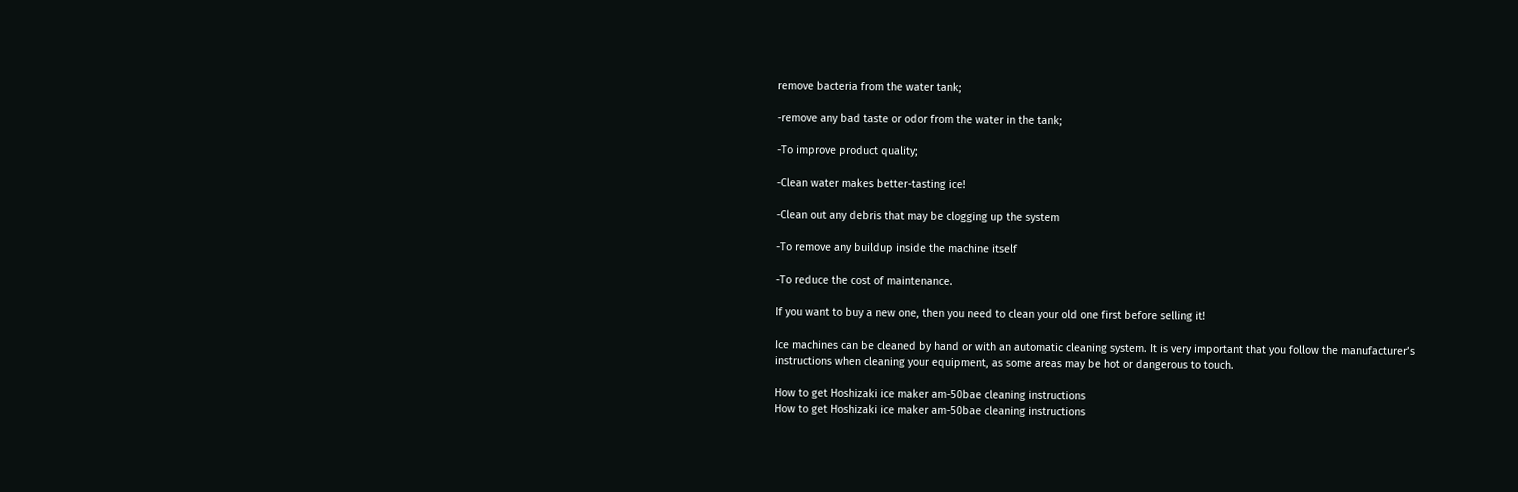remove bacteria from the water tank;

-remove any bad taste or odor from the water in the tank;

-To improve product quality;

-Clean water makes better-tasting ice!

-Clean out any debris that may be clogging up the system

-To remove any buildup inside the machine itself

-To reduce the cost of maintenance.

If you want to buy a new one, then you need to clean your old one first before selling it!

Ice machines can be cleaned by hand or with an automatic cleaning system. It is very important that you follow the manufacturer’s instructions when cleaning your equipment, as some areas may be hot or dangerous to touch.

How to get Hoshizaki ice maker am-50bae cleaning instructions
How to get Hoshizaki ice maker am-50bae cleaning instructions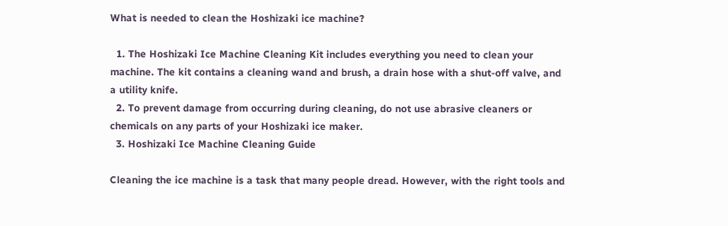What is needed to clean the Hoshizaki ice machine?

  1. The Hoshizaki Ice Machine Cleaning Kit includes everything you need to clean your machine. The kit contains a cleaning wand and brush, a drain hose with a shut-off valve, and a utility knife.
  2. To prevent damage from occurring during cleaning, do not use abrasive cleaners or chemicals on any parts of your Hoshizaki ice maker.
  3. Hoshizaki Ice Machine Cleaning Guide

Cleaning the ice machine is a task that many people dread. However, with the right tools and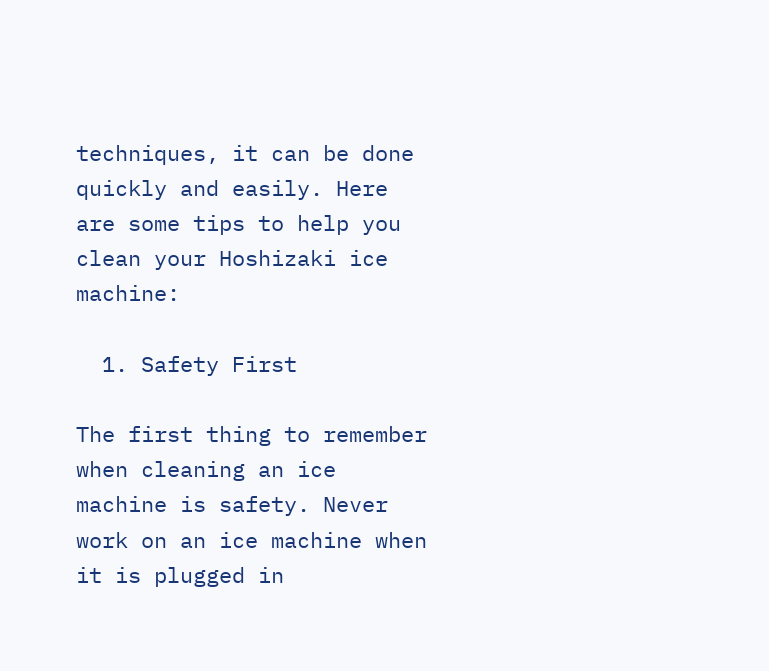techniques, it can be done quickly and easily. Here are some tips to help you clean your Hoshizaki ice machine:

  1. Safety First

The first thing to remember when cleaning an ice machine is safety. Never work on an ice machine when it is plugged in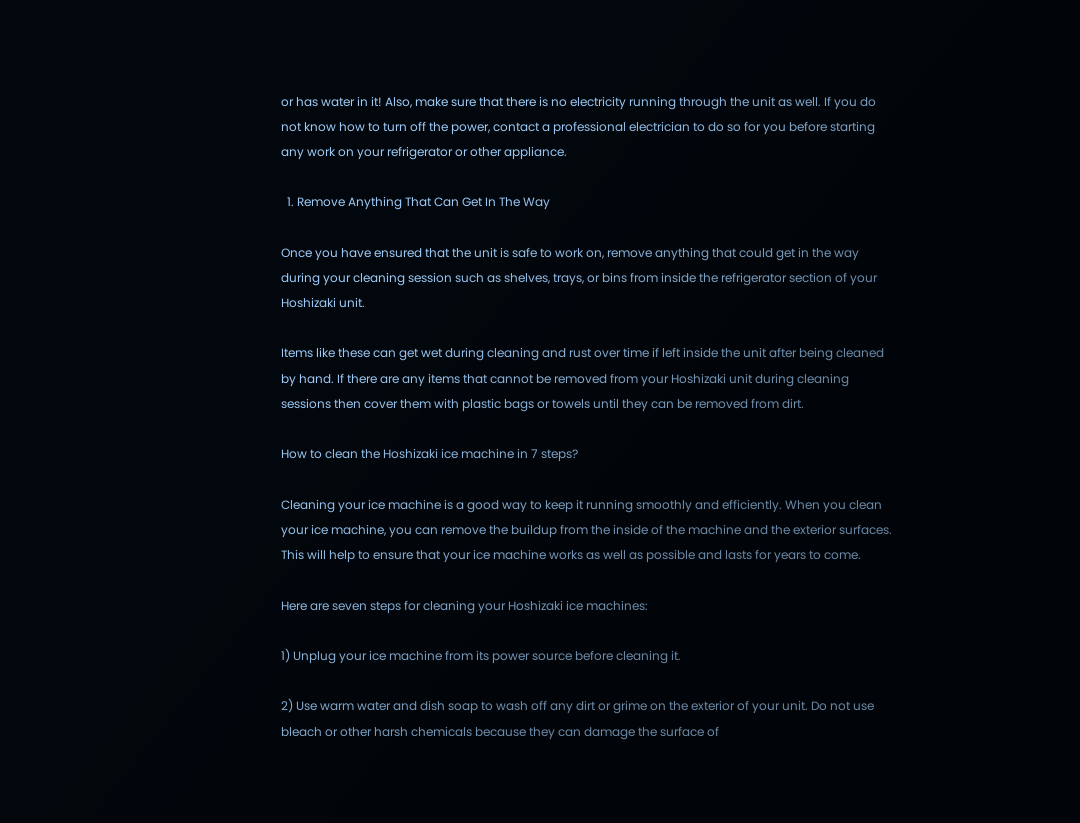or has water in it! Also, make sure that there is no electricity running through the unit as well. If you do not know how to turn off the power, contact a professional electrician to do so for you before starting any work on your refrigerator or other appliance.

  1. Remove Anything That Can Get In The Way

Once you have ensured that the unit is safe to work on, remove anything that could get in the way during your cleaning session such as shelves, trays, or bins from inside the refrigerator section of your Hoshizaki unit.

Items like these can get wet during cleaning and rust over time if left inside the unit after being cleaned by hand. If there are any items that cannot be removed from your Hoshizaki unit during cleaning sessions then cover them with plastic bags or towels until they can be removed from dirt.

How to clean the Hoshizaki ice machine in 7 steps?

Cleaning your ice machine is a good way to keep it running smoothly and efficiently. When you clean your ice machine, you can remove the buildup from the inside of the machine and the exterior surfaces. This will help to ensure that your ice machine works as well as possible and lasts for years to come.

Here are seven steps for cleaning your Hoshizaki ice machines:

1) Unplug your ice machine from its power source before cleaning it.

2) Use warm water and dish soap to wash off any dirt or grime on the exterior of your unit. Do not use bleach or other harsh chemicals because they can damage the surface of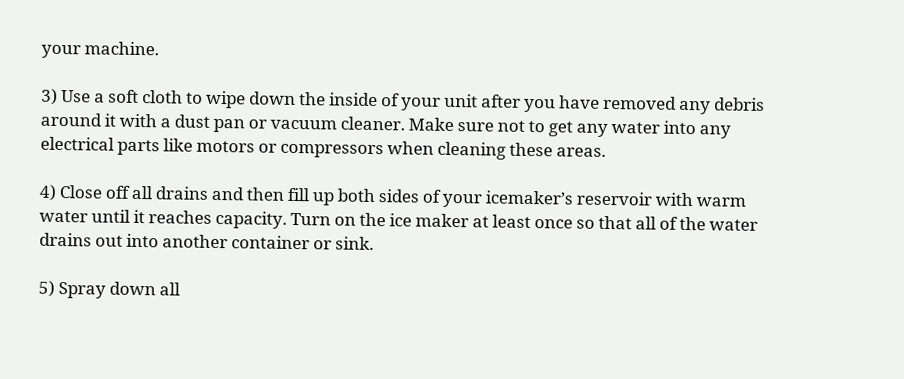your machine.

3) Use a soft cloth to wipe down the inside of your unit after you have removed any debris around it with a dust pan or vacuum cleaner. Make sure not to get any water into any electrical parts like motors or compressors when cleaning these areas.

4) Close off all drains and then fill up both sides of your icemaker’s reservoir with warm water until it reaches capacity. Turn on the ice maker at least once so that all of the water drains out into another container or sink.

5) Spray down all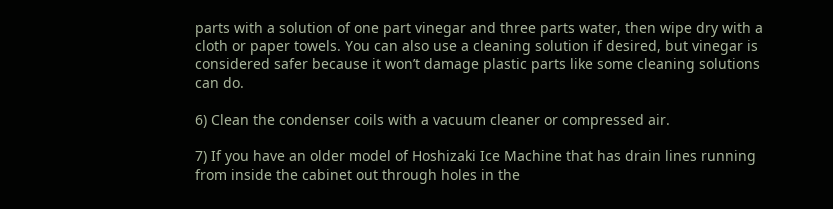parts with a solution of one part vinegar and three parts water, then wipe dry with a cloth or paper towels. You can also use a cleaning solution if desired, but vinegar is considered safer because it won’t damage plastic parts like some cleaning solutions can do.

6) Clean the condenser coils with a vacuum cleaner or compressed air.

7) If you have an older model of Hoshizaki Ice Machine that has drain lines running from inside the cabinet out through holes in the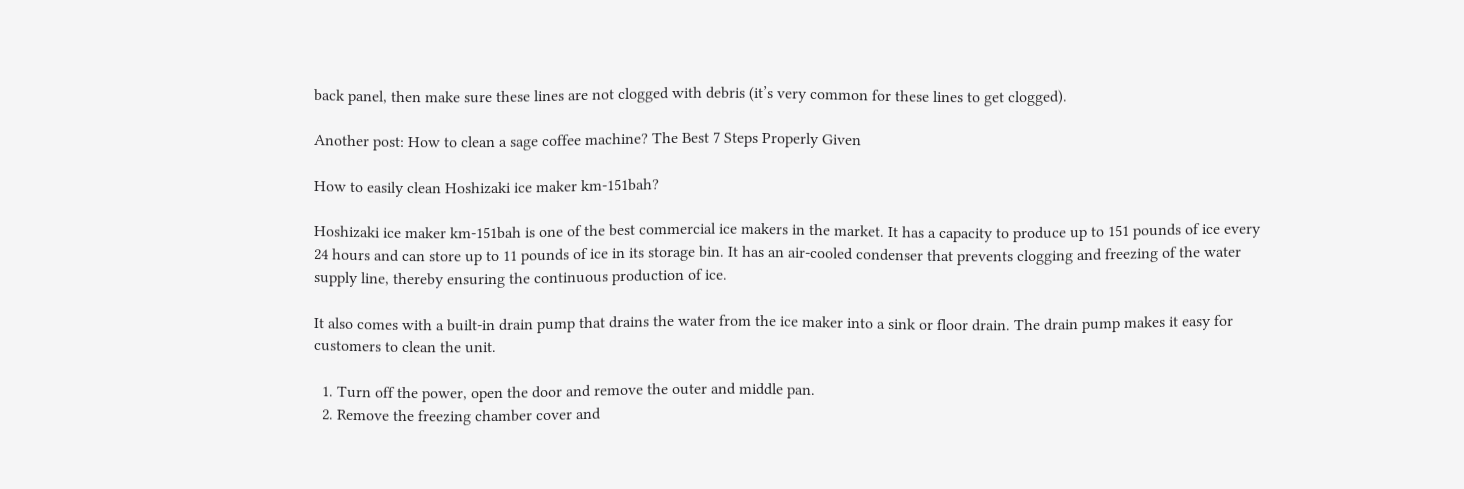back panel, then make sure these lines are not clogged with debris (it’s very common for these lines to get clogged).

Another post: How to clean a sage coffee machine? The Best 7 Steps Properly Given

How to easily clean Hoshizaki ice maker km-151bah?

Hoshizaki ice maker km-151bah is one of the best commercial ice makers in the market. It has a capacity to produce up to 151 pounds of ice every 24 hours and can store up to 11 pounds of ice in its storage bin. It has an air-cooled condenser that prevents clogging and freezing of the water supply line, thereby ensuring the continuous production of ice.

It also comes with a built-in drain pump that drains the water from the ice maker into a sink or floor drain. The drain pump makes it easy for customers to clean the unit.

  1. Turn off the power, open the door and remove the outer and middle pan.
  2. Remove the freezing chamber cover and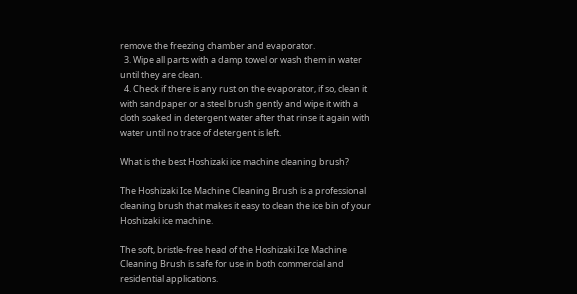remove the freezing chamber and evaporator.
  3. Wipe all parts with a damp towel or wash them in water until they are clean.
  4. Check if there is any rust on the evaporator, if so, clean it with sandpaper or a steel brush gently and wipe it with a cloth soaked in detergent water after that rinse it again with water until no trace of detergent is left.

What is the best Hoshizaki ice machine cleaning brush?

The Hoshizaki Ice Machine Cleaning Brush is a professional cleaning brush that makes it easy to clean the ice bin of your Hoshizaki ice machine.

The soft, bristle-free head of the Hoshizaki Ice Machine Cleaning Brush is safe for use in both commercial and residential applications.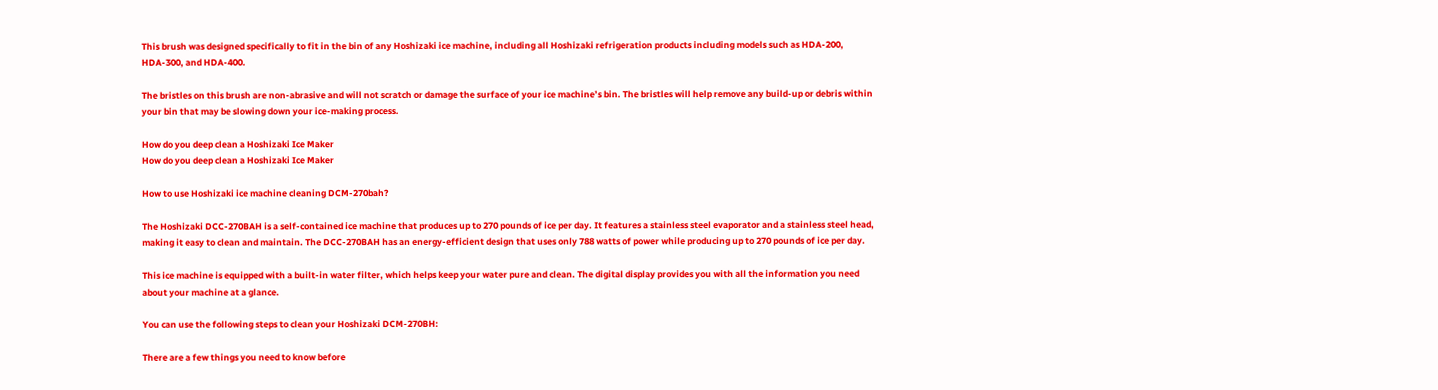This brush was designed specifically to fit in the bin of any Hoshizaki ice machine, including all Hoshizaki refrigeration products including models such as HDA-200, HDA-300, and HDA-400.

The bristles on this brush are non-abrasive and will not scratch or damage the surface of your ice machine’s bin. The bristles will help remove any build-up or debris within your bin that may be slowing down your ice-making process.

How do you deep clean a Hoshizaki Ice Maker
How do you deep clean a Hoshizaki Ice Maker

How to use Hoshizaki ice machine cleaning DCM-270bah?

The Hoshizaki DCC-270BAH is a self-contained ice machine that produces up to 270 pounds of ice per day. It features a stainless steel evaporator and a stainless steel head, making it easy to clean and maintain. The DCC-270BAH has an energy-efficient design that uses only 788 watts of power while producing up to 270 pounds of ice per day.

This ice machine is equipped with a built-in water filter, which helps keep your water pure and clean. The digital display provides you with all the information you need about your machine at a glance.

You can use the following steps to clean your Hoshizaki DCM-270BH:

There are a few things you need to know before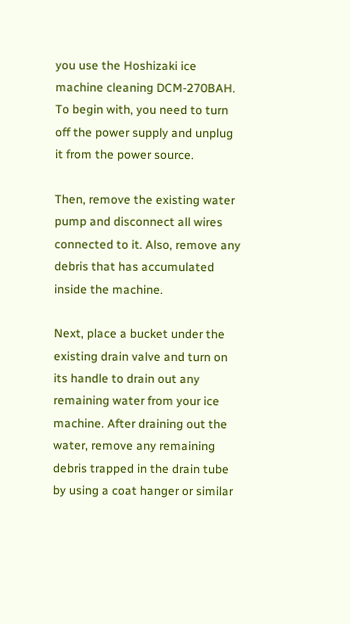you use the Hoshizaki ice machine cleaning DCM-270BAH. To begin with, you need to turn off the power supply and unplug it from the power source.

Then, remove the existing water pump and disconnect all wires connected to it. Also, remove any debris that has accumulated inside the machine.

Next, place a bucket under the existing drain valve and turn on its handle to drain out any remaining water from your ice machine. After draining out the water, remove any remaining debris trapped in the drain tube by using a coat hanger or similar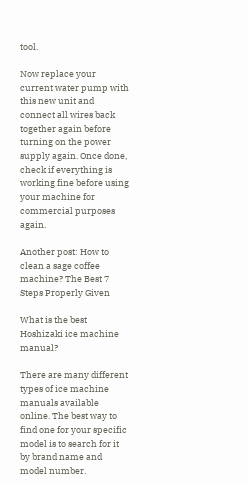tool.

Now replace your current water pump with this new unit and connect all wires back together again before turning on the power supply again. Once done, check if everything is working fine before using your machine for commercial purposes again.

Another post: How to clean a sage coffee machine? The Best 7 Steps Properly Given

What is the best Hoshizaki ice machine manual?

There are many different types of ice machine manuals available online. The best way to find one for your specific model is to search for it by brand name and model number.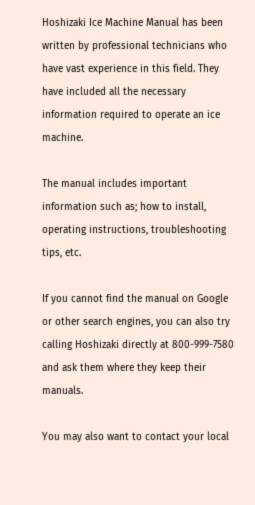Hoshizaki Ice Machine Manual has been written by professional technicians who have vast experience in this field. They have included all the necessary information required to operate an ice machine.

The manual includes important information such as; how to install, operating instructions, troubleshooting tips, etc.

If you cannot find the manual on Google or other search engines, you can also try calling Hoshizaki directly at 800-999-7580 and ask them where they keep their manuals.

You may also want to contact your local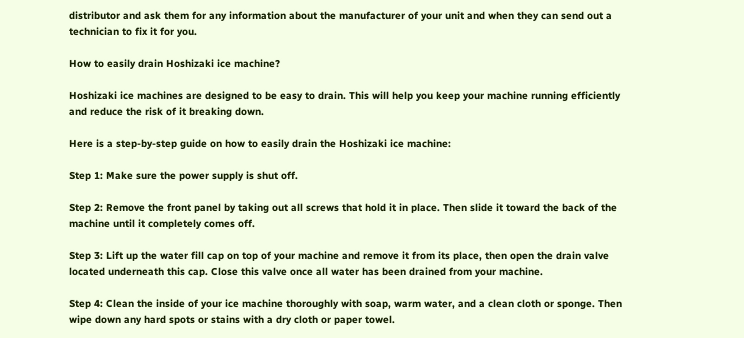distributor and ask them for any information about the manufacturer of your unit and when they can send out a technician to fix it for you.

How to easily drain Hoshizaki ice machine?

Hoshizaki ice machines are designed to be easy to drain. This will help you keep your machine running efficiently and reduce the risk of it breaking down.

Here is a step-by-step guide on how to easily drain the Hoshizaki ice machine:

Step 1: Make sure the power supply is shut off.

Step 2: Remove the front panel by taking out all screws that hold it in place. Then slide it toward the back of the machine until it completely comes off.

Step 3: Lift up the water fill cap on top of your machine and remove it from its place, then open the drain valve located underneath this cap. Close this valve once all water has been drained from your machine.

Step 4: Clean the inside of your ice machine thoroughly with soap, warm water, and a clean cloth or sponge. Then wipe down any hard spots or stains with a dry cloth or paper towel.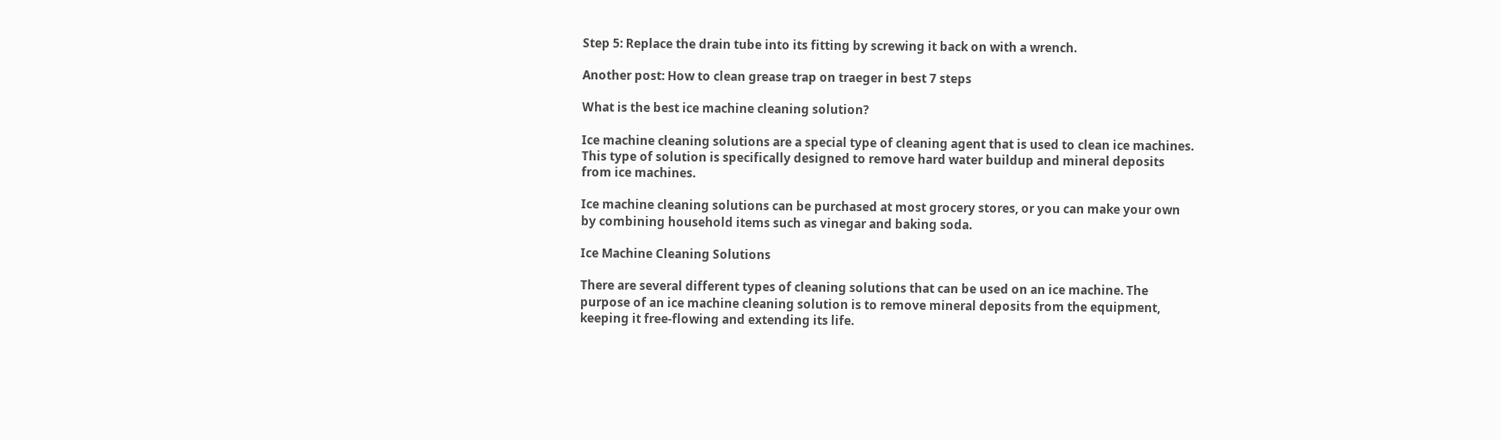Step 5: Replace the drain tube into its fitting by screwing it back on with a wrench.

Another post: How to clean grease trap on traeger in best 7 steps

What is the best ice machine cleaning solution?

Ice machine cleaning solutions are a special type of cleaning agent that is used to clean ice machines. This type of solution is specifically designed to remove hard water buildup and mineral deposits from ice machines.

Ice machine cleaning solutions can be purchased at most grocery stores, or you can make your own by combining household items such as vinegar and baking soda.

Ice Machine Cleaning Solutions

There are several different types of cleaning solutions that can be used on an ice machine. The purpose of an ice machine cleaning solution is to remove mineral deposits from the equipment, keeping it free-flowing and extending its life.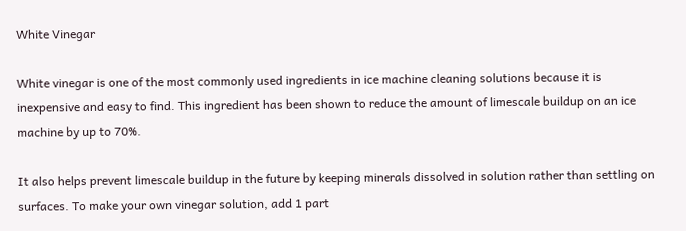White Vinegar

White vinegar is one of the most commonly used ingredients in ice machine cleaning solutions because it is inexpensive and easy to find. This ingredient has been shown to reduce the amount of limescale buildup on an ice machine by up to 70%.

It also helps prevent limescale buildup in the future by keeping minerals dissolved in solution rather than settling on surfaces. To make your own vinegar solution, add 1 part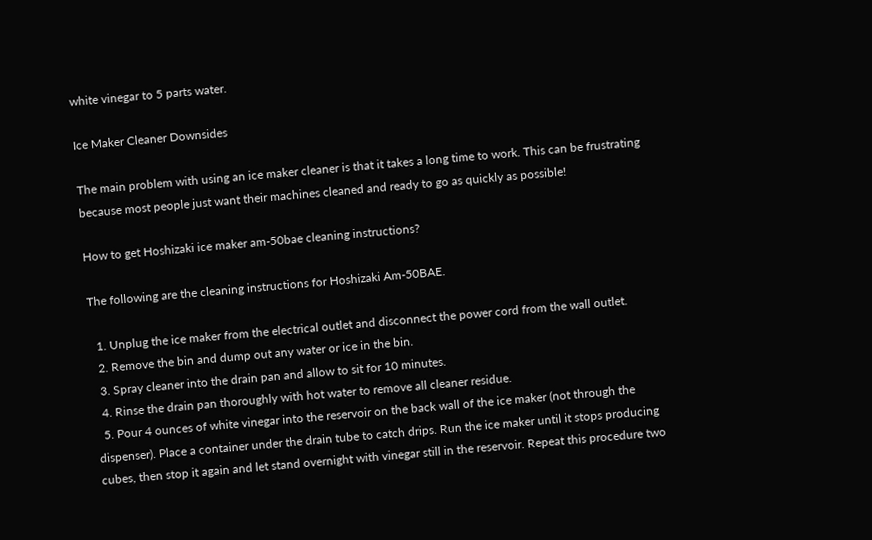white vinegar to 5 parts water.

Ice Maker Cleaner Downsides

The main problem with using an ice maker cleaner is that it takes a long time to work. This can be frustrating because most people just want their machines cleaned and ready to go as quickly as possible!

How to get Hoshizaki ice maker am-50bae cleaning instructions?

The following are the cleaning instructions for Hoshizaki Am-50BAE.

  1. Unplug the ice maker from the electrical outlet and disconnect the power cord from the wall outlet.
  2. Remove the bin and dump out any water or ice in the bin.
  3. Spray cleaner into the drain pan and allow to sit for 10 minutes.
  4. Rinse the drain pan thoroughly with hot water to remove all cleaner residue.
  5. Pour 4 ounces of white vinegar into the reservoir on the back wall of the ice maker (not through the dispenser). Place a container under the drain tube to catch drips. Run the ice maker until it stops producing cubes, then stop it again and let stand overnight with vinegar still in the reservoir. Repeat this procedure two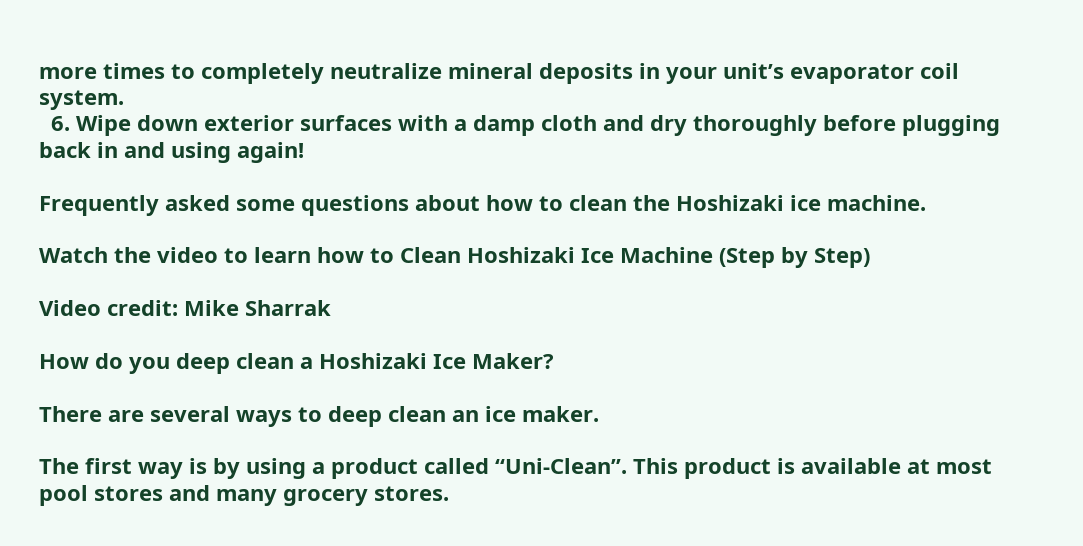more times to completely neutralize mineral deposits in your unit’s evaporator coil system.
  6. Wipe down exterior surfaces with a damp cloth and dry thoroughly before plugging back in and using again!

Frequently asked some questions about how to clean the Hoshizaki ice machine.

Watch the video to learn how to Clean Hoshizaki Ice Machine (Step by Step)

Video credit: Mike Sharrak

How do you deep clean a Hoshizaki Ice Maker?

There are several ways to deep clean an ice maker.

The first way is by using a product called “Uni-Clean”. This product is available at most pool stores and many grocery stores.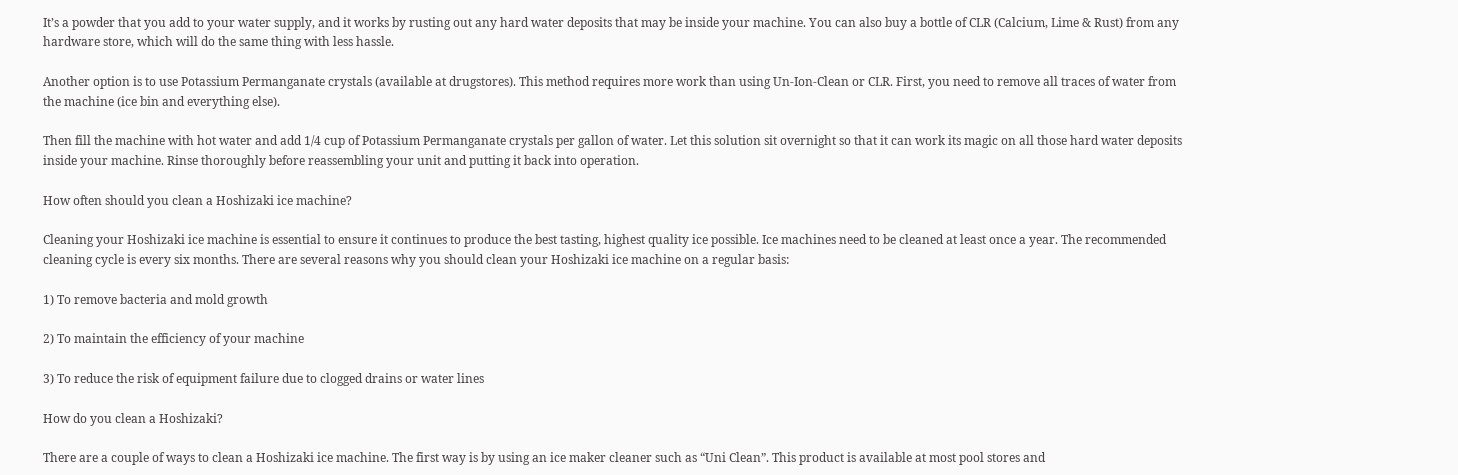It’s a powder that you add to your water supply, and it works by rusting out any hard water deposits that may be inside your machine. You can also buy a bottle of CLR (Calcium, Lime & Rust) from any hardware store, which will do the same thing with less hassle.

Another option is to use Potassium Permanganate crystals (available at drugstores). This method requires more work than using Un-Ion-Clean or CLR. First, you need to remove all traces of water from the machine (ice bin and everything else).

Then fill the machine with hot water and add 1/4 cup of Potassium Permanganate crystals per gallon of water. Let this solution sit overnight so that it can work its magic on all those hard water deposits inside your machine. Rinse thoroughly before reassembling your unit and putting it back into operation.

How often should you clean a Hoshizaki ice machine?

Cleaning your Hoshizaki ice machine is essential to ensure it continues to produce the best tasting, highest quality ice possible. Ice machines need to be cleaned at least once a year. The recommended cleaning cycle is every six months. There are several reasons why you should clean your Hoshizaki ice machine on a regular basis:

1) To remove bacteria and mold growth

2) To maintain the efficiency of your machine

3) To reduce the risk of equipment failure due to clogged drains or water lines

How do you clean a Hoshizaki?

There are a couple of ways to clean a Hoshizaki ice machine. The first way is by using an ice maker cleaner such as “Uni Clean”. This product is available at most pool stores and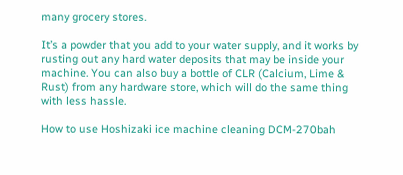many grocery stores.

It’s a powder that you add to your water supply, and it works by rusting out any hard water deposits that may be inside your machine. You can also buy a bottle of CLR (Calcium, Lime & Rust) from any hardware store, which will do the same thing with less hassle.

How to use Hoshizaki ice machine cleaning DCM-270bah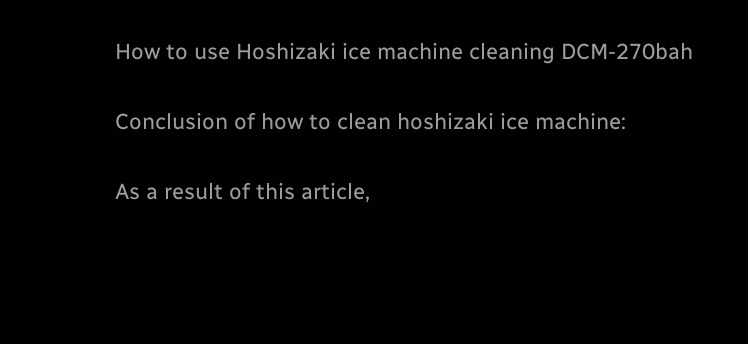How to use Hoshizaki ice machine cleaning DCM-270bah

Conclusion of how to clean hoshizaki ice machine:

As a result of this article,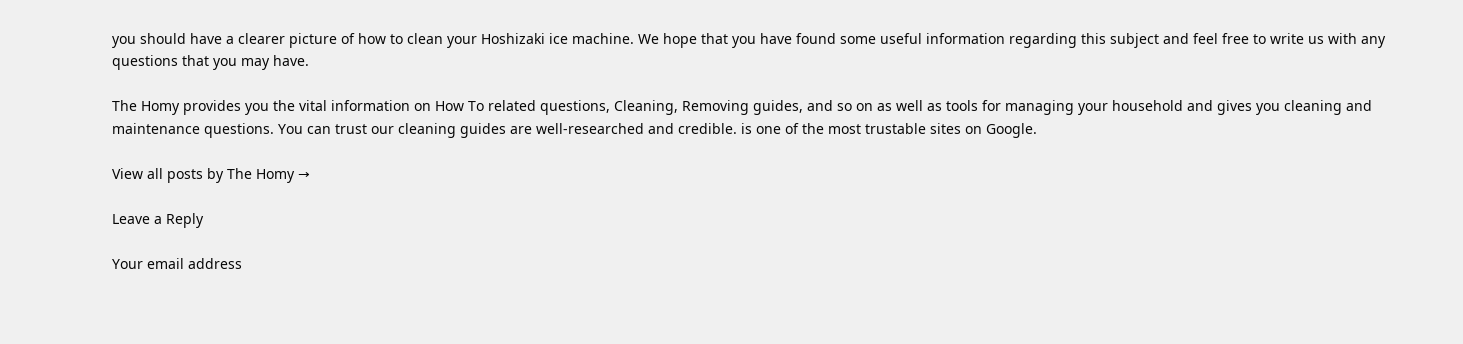you should have a clearer picture of how to clean your Hoshizaki ice machine. We hope that you have found some useful information regarding this subject and feel free to write us with any questions that you may have.

The Homy provides you the vital information on How To related questions, Cleaning, Removing guides, and so on as well as tools for managing your household and gives you cleaning and maintenance questions. You can trust our cleaning guides are well-researched and credible. is one of the most trustable sites on Google.

View all posts by The Homy →

Leave a Reply

Your email address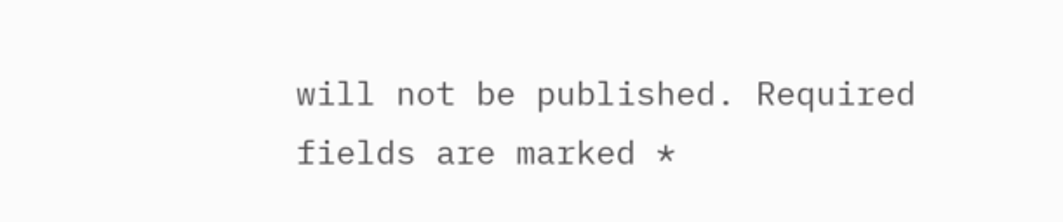will not be published. Required fields are marked *